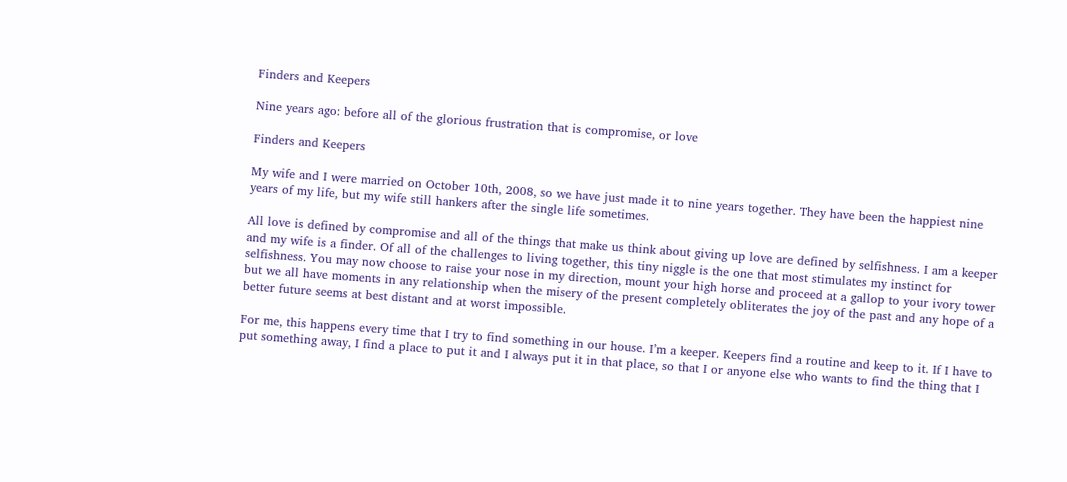Finders and Keepers

Nine years ago: before all of the glorious frustration that is compromise, or love

Finders and Keepers

My wife and I were married on October 10th, 2008, so we have just made it to nine years together. They have been the happiest nine years of my life, but my wife still hankers after the single life sometimes.

All love is defined by compromise and all of the things that make us think about giving up love are defined by selfishness. I am a keeper and my wife is a finder. Of all of the challenges to living together, this tiny niggle is the one that most stimulates my instinct for selfishness. You may now choose to raise your nose in my direction, mount your high horse and proceed at a gallop to your ivory tower but we all have moments in any relationship when the misery of the present completely obliterates the joy of the past and any hope of a better future seems at best distant and at worst impossible.

For me, this happens every time that I try to find something in our house. I’m a keeper. Keepers find a routine and keep to it. If I have to put something away, I find a place to put it and I always put it in that place, so that I or anyone else who wants to find the thing that I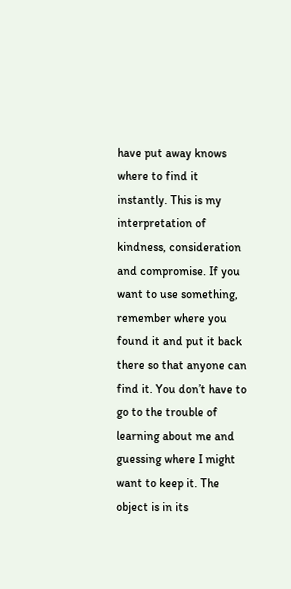have put away knows where to find it instantly. This is my interpretation of kindness, consideration and compromise. If you want to use something, remember where you found it and put it back there so that anyone can find it. You don’t have to go to the trouble of learning about me and guessing where I might want to keep it. The object is in its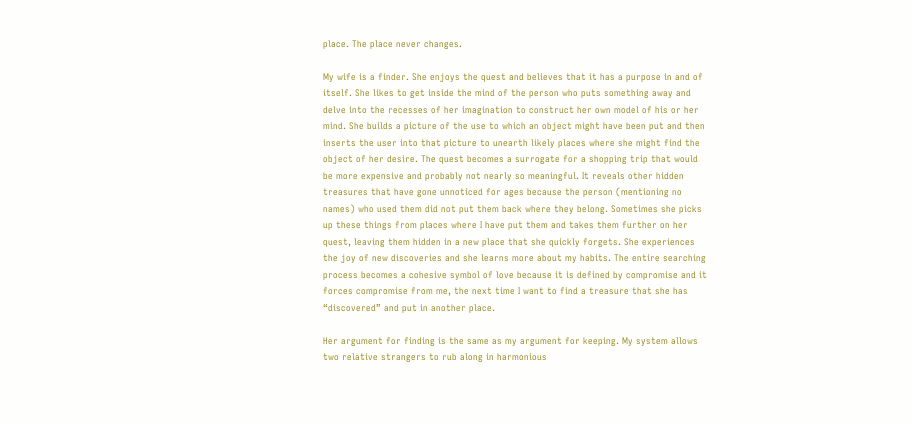place. The place never changes.

My wife is a finder. She enjoys the quest and believes that it has a purpose in and of itself. She likes to get inside the mind of the person who puts something away and delve into the recesses of her imagination to construct her own model of his or her mind. She builds a picture of the use to which an object might have been put and then inserts the user into that picture to unearth likely places where she might find the object of her desire. The quest becomes a surrogate for a shopping trip that would be more expensive and probably not nearly so meaningful. It reveals other hidden treasures that have gone unnoticed for ages because the person (mentioning no names) who used them did not put them back where they belong. Sometimes she picks up these things from places where I have put them and takes them further on her quest, leaving them hidden in a new place that she quickly forgets. She experiences the joy of new discoveries and she learns more about my habits. The entire searching process becomes a cohesive symbol of love because it is defined by compromise and it forces compromise from me, the next time I want to find a treasure that she has “discovered” and put in another place.

Her argument for finding is the same as my argument for keeping. My system allows two relative strangers to rub along in harmonious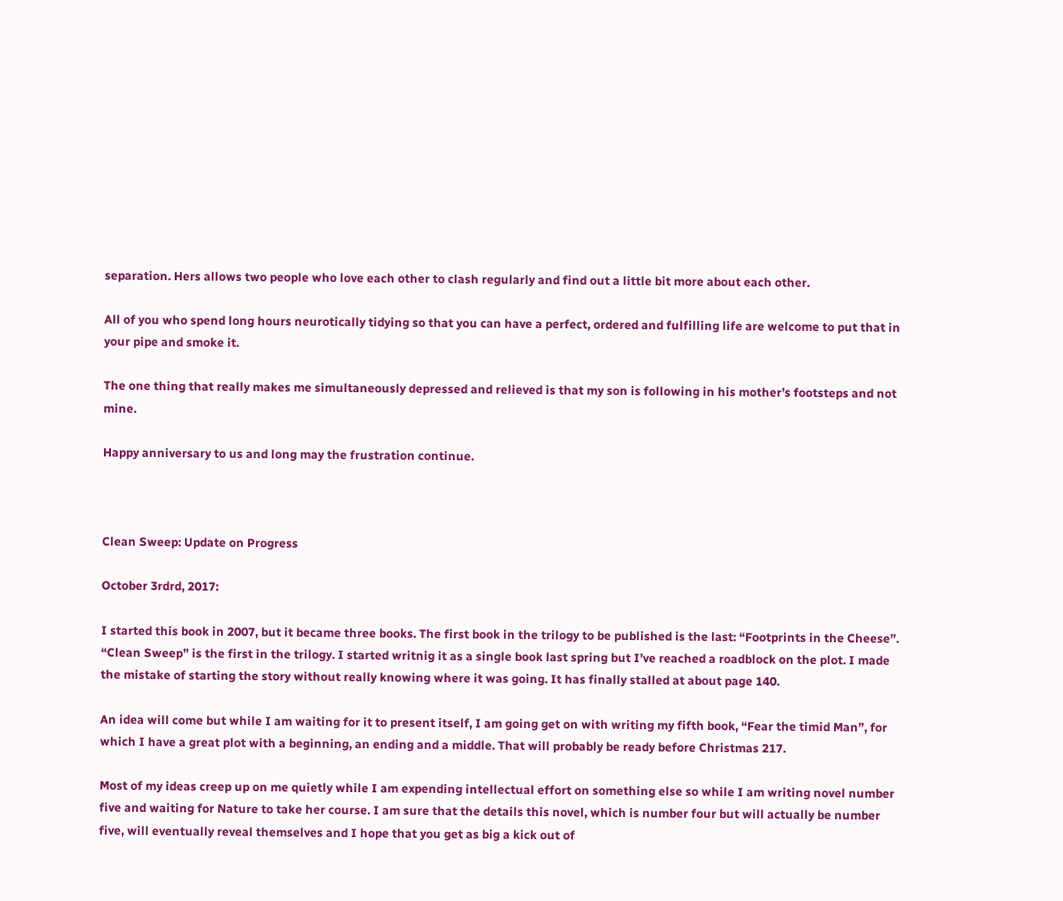separation. Hers allows two people who love each other to clash regularly and find out a little bit more about each other.

All of you who spend long hours neurotically tidying so that you can have a perfect, ordered and fulfilling life are welcome to put that in your pipe and smoke it.

The one thing that really makes me simultaneously depressed and relieved is that my son is following in his mother’s footsteps and not mine.

Happy anniversary to us and long may the frustration continue.



Clean Sweep: Update on Progress

October 3rdrd, 2017:

I started this book in 2007, but it became three books. The first book in the trilogy to be published is the last: “Footprints in the Cheese”. “Clean Sweep” is the first in the trilogy. I started writnig it as a single book last spring but I’ve reached a roadblock on the plot. I made the mistake of starting the story without really knowing where it was going. It has finally stalled at about page 140.

An idea will come but while I am waiting for it to present itself, I am going get on with writing my fifth book, “Fear the timid Man”, for which I have a great plot with a beginning, an ending and a middle. That will probably be ready before Christmas 217.

Most of my ideas creep up on me quietly while I am expending intellectual effort on something else so while I am writing novel number five and waiting for Nature to take her course. I am sure that the details this novel, which is number four but will actually be number five, will eventually reveal themselves and I hope that you get as big a kick out of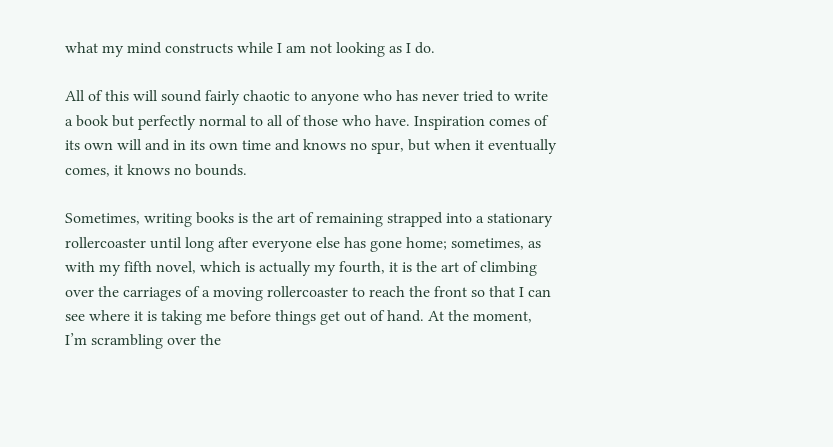what my mind constructs while I am not looking as I do.

All of this will sound fairly chaotic to anyone who has never tried to write a book but perfectly normal to all of those who have. Inspiration comes of its own will and in its own time and knows no spur, but when it eventually comes, it knows no bounds.

Sometimes, writing books is the art of remaining strapped into a stationary rollercoaster until long after everyone else has gone home; sometimes, as with my fifth novel, which is actually my fourth, it is the art of climbing over the carriages of a moving rollercoaster to reach the front so that I can see where it is taking me before things get out of hand. At the moment, I’m scrambling over the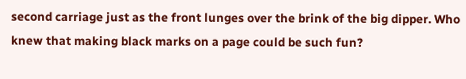second carriage just as the front lunges over the brink of the big dipper. Who knew that making black marks on a page could be such fun?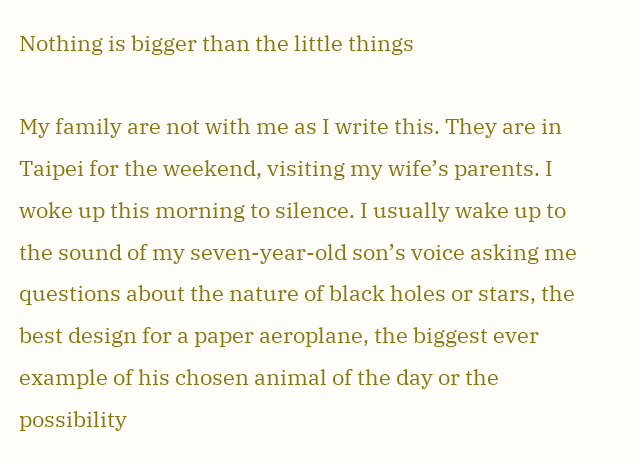Nothing is bigger than the little things

My family are not with me as I write this. They are in Taipei for the weekend, visiting my wife’s parents. I woke up this morning to silence. I usually wake up to the sound of my seven-year-old son’s voice asking me questions about the nature of black holes or stars, the best design for a paper aeroplane, the biggest ever example of his chosen animal of the day or the possibility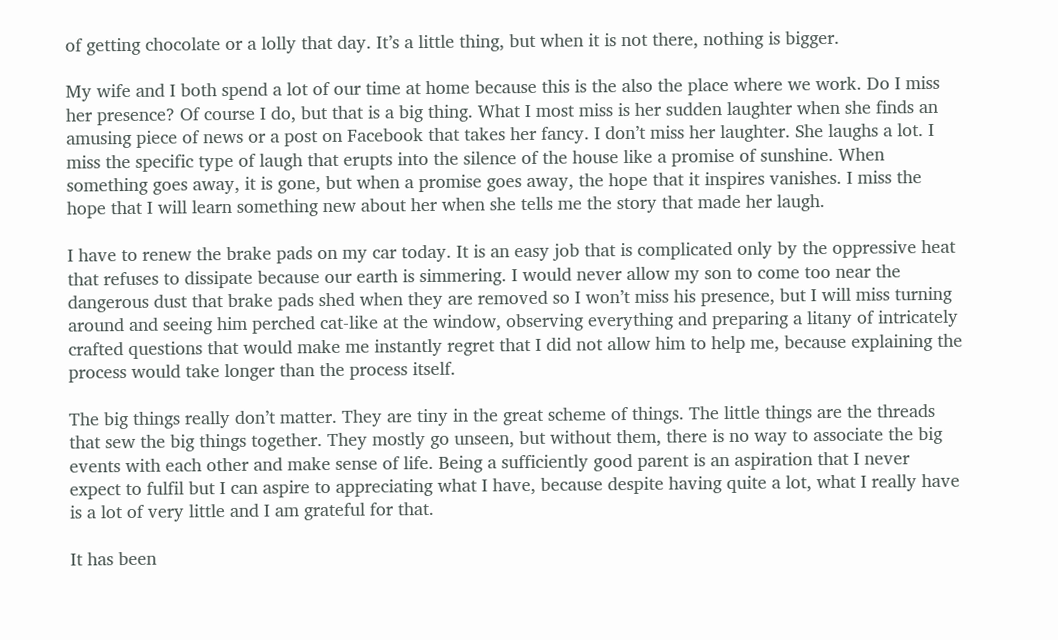of getting chocolate or a lolly that day. It’s a little thing, but when it is not there, nothing is bigger.

My wife and I both spend a lot of our time at home because this is the also the place where we work. Do I miss her presence? Of course I do, but that is a big thing. What I most miss is her sudden laughter when she finds an amusing piece of news or a post on Facebook that takes her fancy. I don’t miss her laughter. She laughs a lot. I miss the specific type of laugh that erupts into the silence of the house like a promise of sunshine. When something goes away, it is gone, but when a promise goes away, the hope that it inspires vanishes. I miss the hope that I will learn something new about her when she tells me the story that made her laugh.

I have to renew the brake pads on my car today. It is an easy job that is complicated only by the oppressive heat that refuses to dissipate because our earth is simmering. I would never allow my son to come too near the dangerous dust that brake pads shed when they are removed so I won’t miss his presence, but I will miss turning around and seeing him perched cat-like at the window, observing everything and preparing a litany of intricately crafted questions that would make me instantly regret that I did not allow him to help me, because explaining the process would take longer than the process itself.

The big things really don’t matter. They are tiny in the great scheme of things. The little things are the threads that sew the big things together. They mostly go unseen, but without them, there is no way to associate the big events with each other and make sense of life. Being a sufficiently good parent is an aspiration that I never expect to fulfil but I can aspire to appreciating what I have, because despite having quite a lot, what I really have is a lot of very little and I am grateful for that.

It has been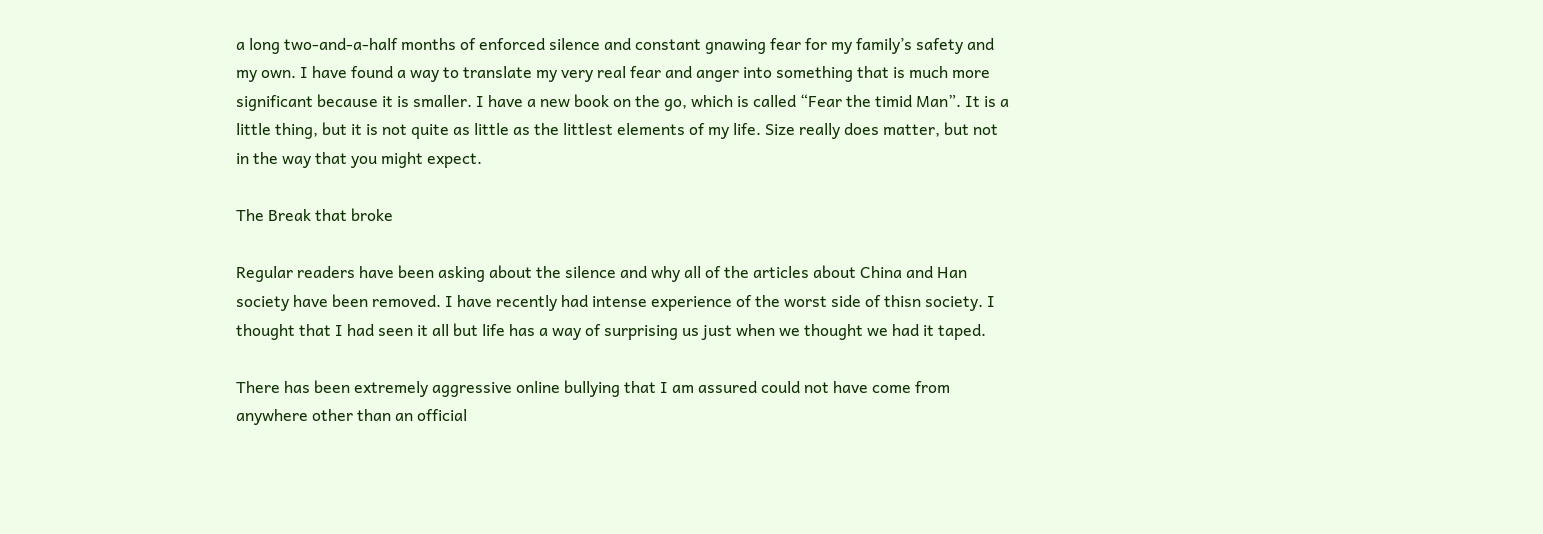a long two-and-a-half months of enforced silence and constant gnawing fear for my family’s safety and my own. I have found a way to translate my very real fear and anger into something that is much more significant because it is smaller. I have a new book on the go, which is called “Fear the timid Man”. It is a little thing, but it is not quite as little as the littlest elements of my life. Size really does matter, but not in the way that you might expect.

The Break that broke

Regular readers have been asking about the silence and why all of the articles about China and Han society have been removed. I have recently had intense experience of the worst side of thisn society. I thought that I had seen it all but life has a way of surprising us just when we thought we had it taped.

There has been extremely aggressive online bullying that I am assured could not have come from anywhere other than an official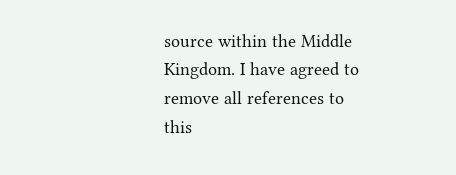source within the Middle Kingdom. I have agreed to remove all references to this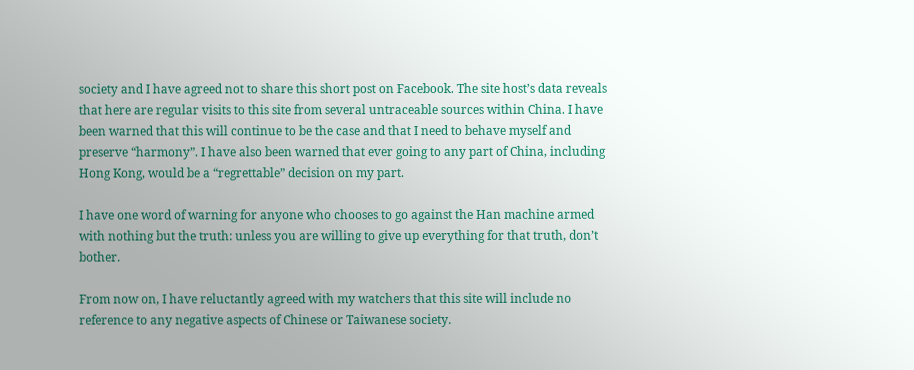society and I have agreed not to share this short post on Facebook. The site host’s data reveals that here are regular visits to this site from several untraceable sources within China. I have been warned that this will continue to be the case and that I need to behave myself and preserve “harmony”. I have also been warned that ever going to any part of China, including Hong Kong, would be a “regrettable” decision on my part.

I have one word of warning for anyone who chooses to go against the Han machine armed with nothing but the truth: unless you are willing to give up everything for that truth, don’t bother.

From now on, I have reluctantly agreed with my watchers that this site will include no reference to any negative aspects of Chinese or Taiwanese society.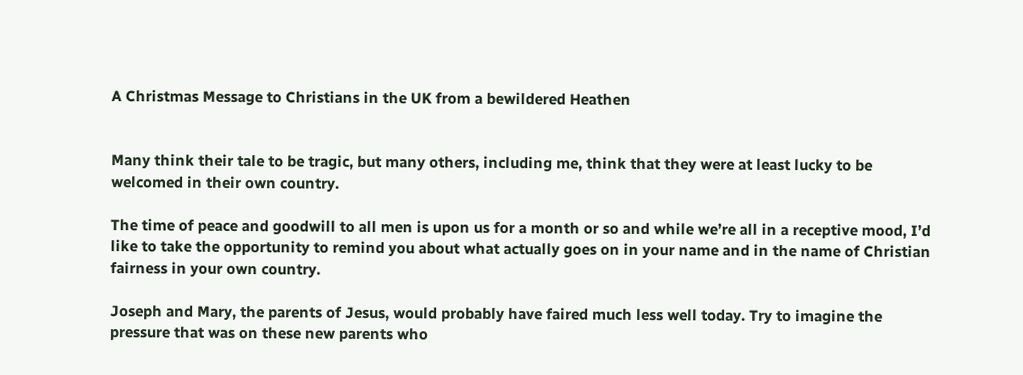A Christmas Message to Christians in the UK from a bewildered Heathen


Many think their tale to be tragic, but many others, including me, think that they were at least lucky to be welcomed in their own country.

The time of peace and goodwill to all men is upon us for a month or so and while we’re all in a receptive mood, I’d like to take the opportunity to remind you about what actually goes on in your name and in the name of Christian fairness in your own country.

Joseph and Mary, the parents of Jesus, would probably have faired much less well today. Try to imagine the pressure that was on these new parents who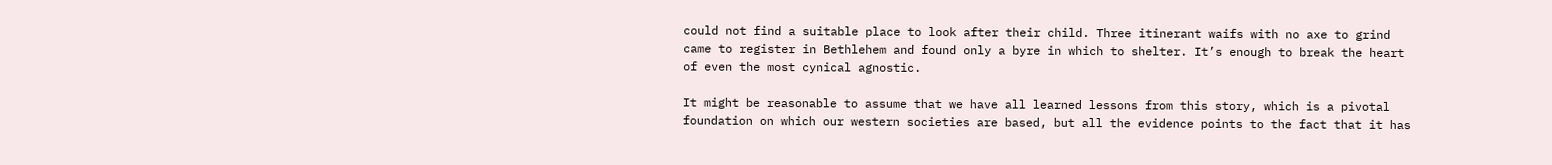could not find a suitable place to look after their child. Three itinerant waifs with no axe to grind came to register in Bethlehem and found only a byre in which to shelter. It’s enough to break the heart of even the most cynical agnostic.

It might be reasonable to assume that we have all learned lessons from this story, which is a pivotal foundation on which our western societies are based, but all the evidence points to the fact that it has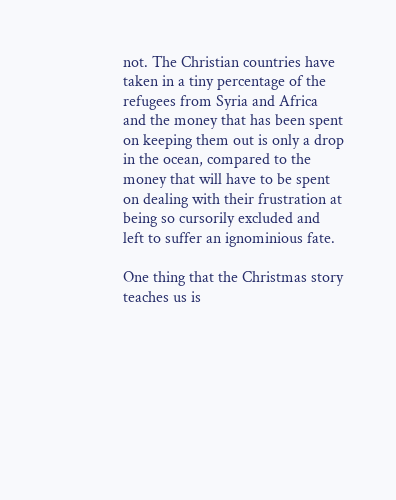not. The Christian countries have taken in a tiny percentage of the refugees from Syria and Africa and the money that has been spent on keeping them out is only a drop in the ocean, compared to the money that will have to be spent on dealing with their frustration at being so cursorily excluded and left to suffer an ignominious fate.

One thing that the Christmas story teaches us is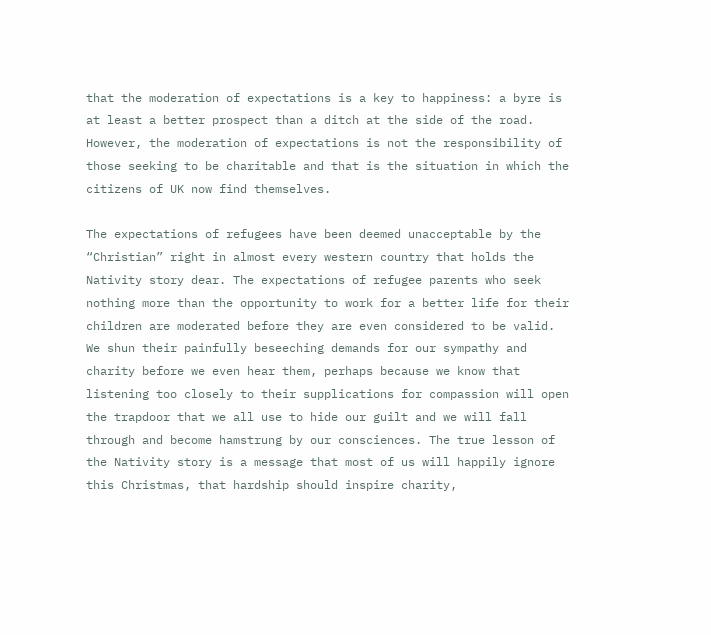that the moderation of expectations is a key to happiness: a byre is at least a better prospect than a ditch at the side of the road. However, the moderation of expectations is not the responsibility of those seeking to be charitable and that is the situation in which the citizens of UK now find themselves.

The expectations of refugees have been deemed unacceptable by the “Christian” right in almost every western country that holds the Nativity story dear. The expectations of refugee parents who seek nothing more than the opportunity to work for a better life for their children are moderated before they are even considered to be valid. We shun their painfully beseeching demands for our sympathy and charity before we even hear them, perhaps because we know that listening too closely to their supplications for compassion will open the trapdoor that we all use to hide our guilt and we will fall through and become hamstrung by our consciences. The true lesson of the Nativity story is a message that most of us will happily ignore this Christmas, that hardship should inspire charity,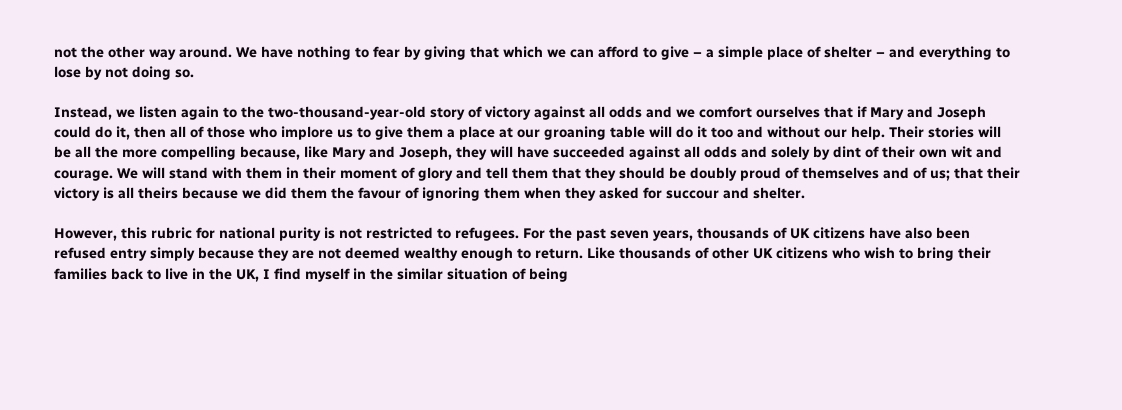not the other way around. We have nothing to fear by giving that which we can afford to give – a simple place of shelter – and everything to lose by not doing so.

Instead, we listen again to the two-thousand-year-old story of victory against all odds and we comfort ourselves that if Mary and Joseph could do it, then all of those who implore us to give them a place at our groaning table will do it too and without our help. Their stories will be all the more compelling because, like Mary and Joseph, they will have succeeded against all odds and solely by dint of their own wit and courage. We will stand with them in their moment of glory and tell them that they should be doubly proud of themselves and of us; that their victory is all theirs because we did them the favour of ignoring them when they asked for succour and shelter.

However, this rubric for national purity is not restricted to refugees. For the past seven years, thousands of UK citizens have also been refused entry simply because they are not deemed wealthy enough to return. Like thousands of other UK citizens who wish to bring their families back to live in the UK, I find myself in the similar situation of being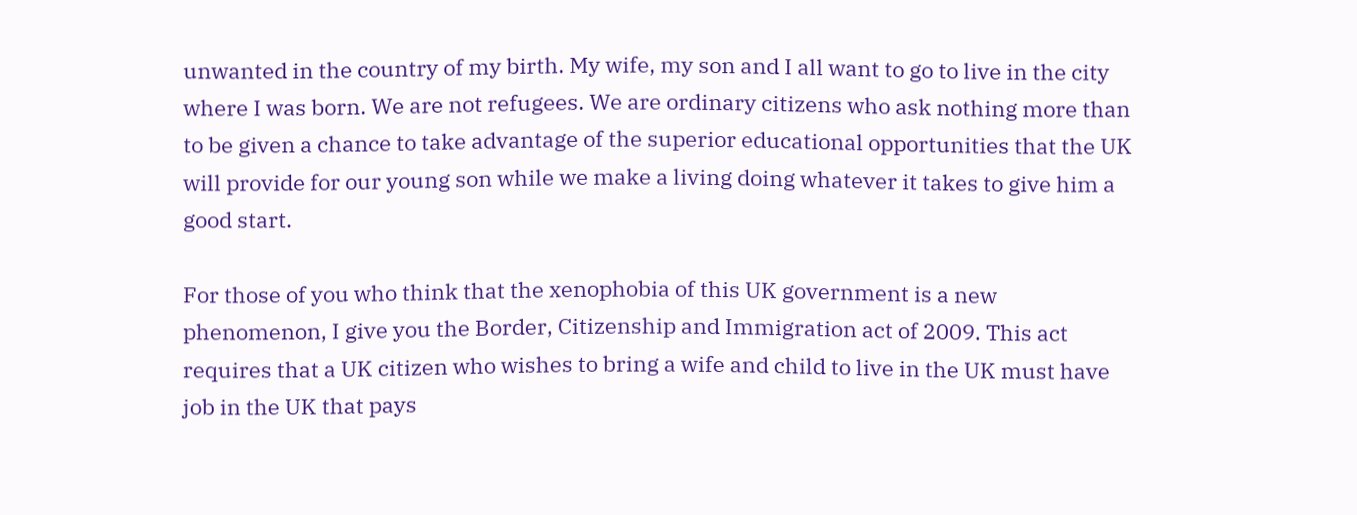unwanted in the country of my birth. My wife, my son and I all want to go to live in the city where I was born. We are not refugees. We are ordinary citizens who ask nothing more than to be given a chance to take advantage of the superior educational opportunities that the UK will provide for our young son while we make a living doing whatever it takes to give him a good start.

For those of you who think that the xenophobia of this UK government is a new phenomenon, I give you the Border, Citizenship and Immigration act of 2009. This act requires that a UK citizen who wishes to bring a wife and child to live in the UK must have job in the UK that pays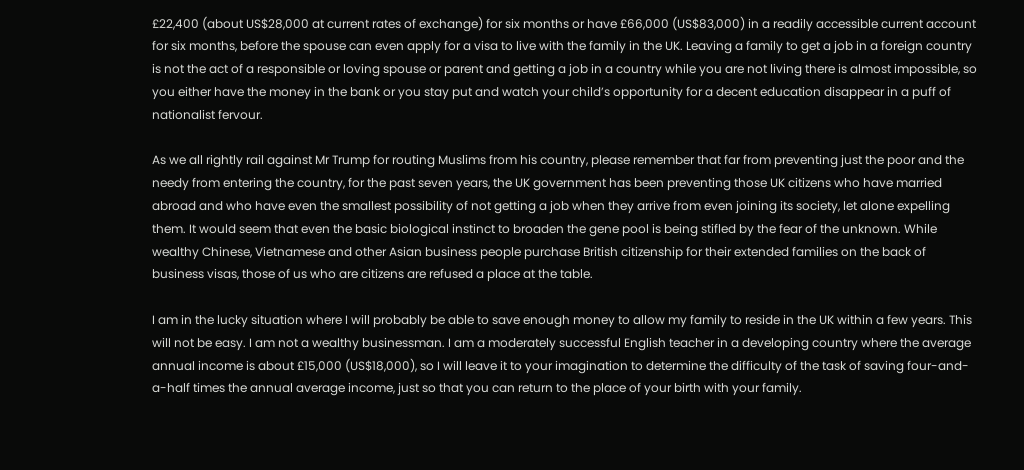£22,400 (about US$28,000 at current rates of exchange) for six months or have £66,000 (US$83,000) in a readily accessible current account for six months, before the spouse can even apply for a visa to live with the family in the UK. Leaving a family to get a job in a foreign country is not the act of a responsible or loving spouse or parent and getting a job in a country while you are not living there is almost impossible, so you either have the money in the bank or you stay put and watch your child’s opportunity for a decent education disappear in a puff of nationalist fervour.

As we all rightly rail against Mr Trump for routing Muslims from his country, please remember that far from preventing just the poor and the needy from entering the country, for the past seven years, the UK government has been preventing those UK citizens who have married abroad and who have even the smallest possibility of not getting a job when they arrive from even joining its society, let alone expelling them. It would seem that even the basic biological instinct to broaden the gene pool is being stifled by the fear of the unknown. While wealthy Chinese, Vietnamese and other Asian business people purchase British citizenship for their extended families on the back of business visas, those of us who are citizens are refused a place at the table.

I am in the lucky situation where I will probably be able to save enough money to allow my family to reside in the UK within a few years. This will not be easy. I am not a wealthy businessman. I am a moderately successful English teacher in a developing country where the average annual income is about £15,000 (US$18,000), so I will leave it to your imagination to determine the difficulty of the task of saving four-and-a-half times the annual average income, just so that you can return to the place of your birth with your family.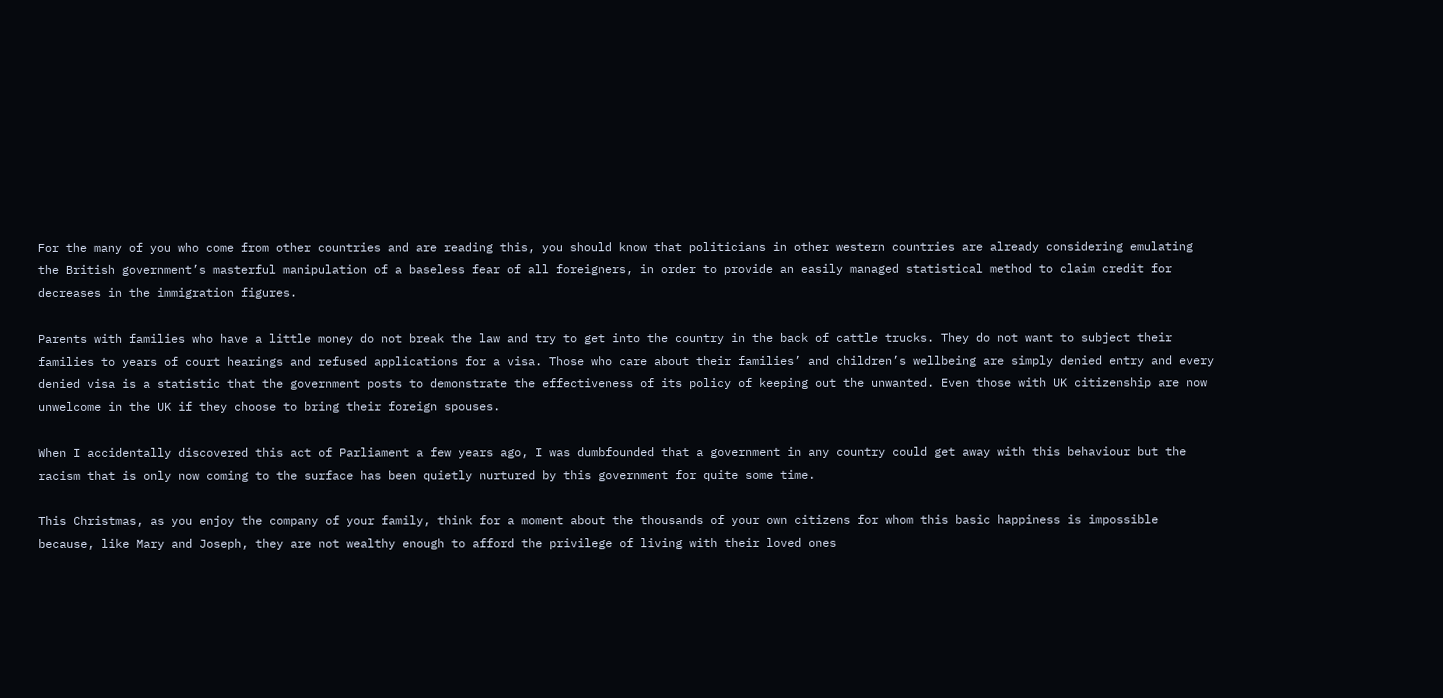For the many of you who come from other countries and are reading this, you should know that politicians in other western countries are already considering emulating the British government’s masterful manipulation of a baseless fear of all foreigners, in order to provide an easily managed statistical method to claim credit for decreases in the immigration figures.

Parents with families who have a little money do not break the law and try to get into the country in the back of cattle trucks. They do not want to subject their families to years of court hearings and refused applications for a visa. Those who care about their families’ and children’s wellbeing are simply denied entry and every denied visa is a statistic that the government posts to demonstrate the effectiveness of its policy of keeping out the unwanted. Even those with UK citizenship are now unwelcome in the UK if they choose to bring their foreign spouses.

When I accidentally discovered this act of Parliament a few years ago, I was dumbfounded that a government in any country could get away with this behaviour but the racism that is only now coming to the surface has been quietly nurtured by this government for quite some time.

This Christmas, as you enjoy the company of your family, think for a moment about the thousands of your own citizens for whom this basic happiness is impossible because, like Mary and Joseph, they are not wealthy enough to afford the privilege of living with their loved ones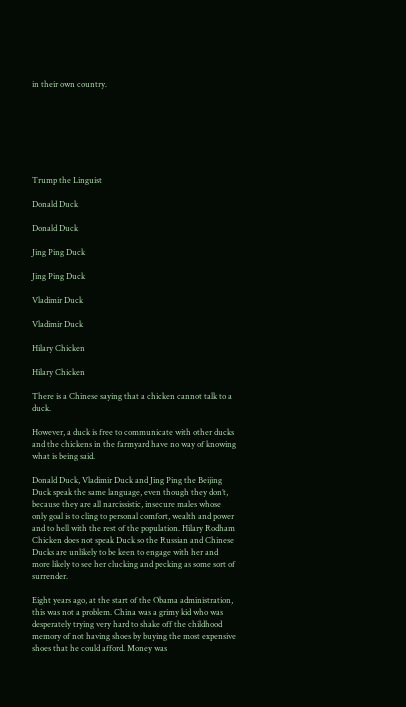in their own country.







Trump the Linguist

Donald Duck

Donald Duck

Jing Ping Duck

Jing Ping Duck

Vladimir Duck

Vladimir Duck

Hilary Chicken

Hilary Chicken

There is a Chinese saying that a chicken cannot talk to a duck.

However, a duck is free to communicate with other ducks and the chickens in the farmyard have no way of knowing what is being said.

Donald Duck, Vladimir Duck and Jing Ping the Beijing Duck speak the same language, even though they don’t, because they are all narcissistic, insecure males whose only goal is to cling to personal comfort, wealth and power and to hell with the rest of the population. Hilary Rodham Chicken does not speak Duck so the Russian and Chinese Ducks are unlikely to be keen to engage with her and more likely to see her clucking and pecking as some sort of surrender.

Eight years ago, at the start of the Obama administration, this was not a problem. China was a grimy kid who was desperately trying very hard to shake off the childhood memory of not having shoes by buying the most expensive shoes that he could afford. Money was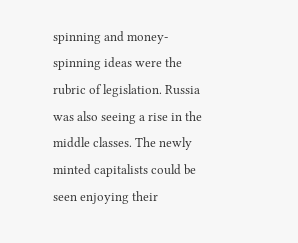spinning and money-spinning ideas were the rubric of legislation. Russia was also seeing a rise in the middle classes. The newly minted capitalists could be seen enjoying their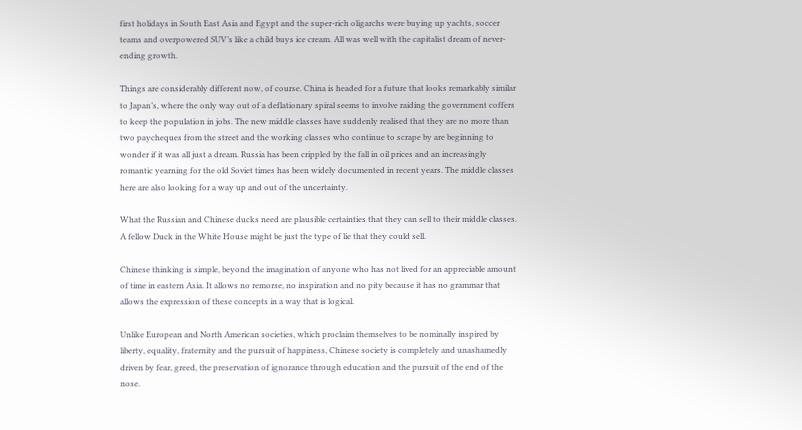first holidays in South East Asia and Egypt and the super-rich oligarchs were buying up yachts, soccer teams and overpowered SUV’s like a child buys ice cream. All was well with the capitalist dream of never-ending growth.

Things are considerably different now, of course. China is headed for a future that looks remarkably similar to Japan’s, where the only way out of a deflationary spiral seems to involve raiding the government coffers to keep the population in jobs. The new middle classes have suddenly realised that they are no more than two paycheques from the street and the working classes who continue to scrape by are beginning to wonder if it was all just a dream. Russia has been crippled by the fall in oil prices and an increasingly romantic yearning for the old Soviet times has been widely documented in recent years. The middle classes here are also looking for a way up and out of the uncertainty.

What the Russian and Chinese ducks need are plausible certainties that they can sell to their middle classes. A fellow Duck in the White House might be just the type of lie that they could sell.

Chinese thinking is simple, beyond the imagination of anyone who has not lived for an appreciable amount of time in eastern Asia. It allows no remorse, no inspiration and no pity because it has no grammar that allows the expression of these concepts in a way that is logical.

Unlike European and North American societies, which proclaim themselves to be nominally inspired by liberty, equality, fraternity and the pursuit of happiness, Chinese society is completely and unashamedly driven by fear, greed, the preservation of ignorance through education and the pursuit of the end of the nose.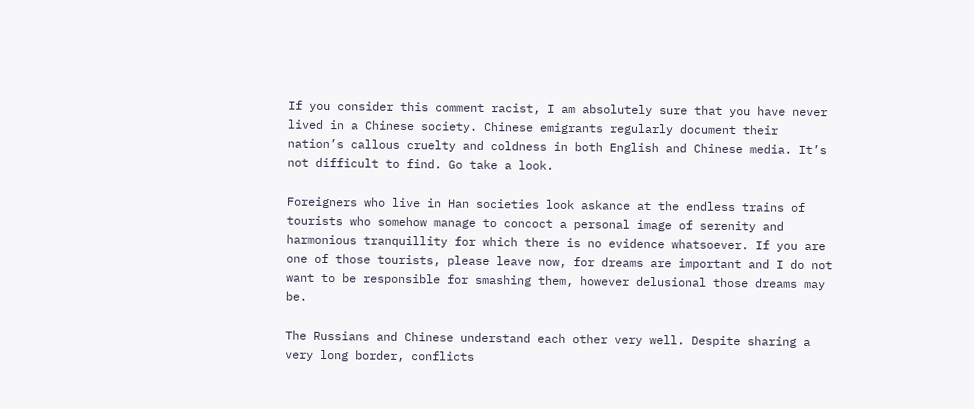If you consider this comment racist, I am absolutely sure that you have never lived in a Chinese society. Chinese emigrants regularly document their nation’s callous cruelty and coldness in both English and Chinese media. It’s not difficult to find. Go take a look.

Foreigners who live in Han societies look askance at the endless trains of tourists who somehow manage to concoct a personal image of serenity and harmonious tranquillity for which there is no evidence whatsoever. If you are one of those tourists, please leave now, for dreams are important and I do not want to be responsible for smashing them, however delusional those dreams may be.

The Russians and Chinese understand each other very well. Despite sharing a very long border, conflicts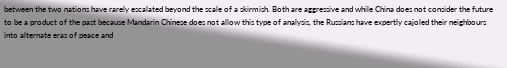between the two nations have rarely escalated beyond the scale of a skirmish. Both are aggressive and while China does not consider the future to be a product of the past because Mandarin Chinese does not allow this type of analysis, the Russians have expertly cajoled their neighbours into alternate eras of peace and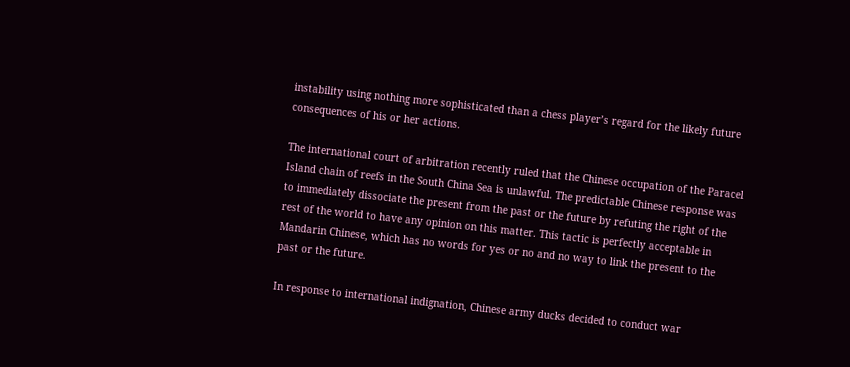instability using nothing more sophisticated than a chess player’s regard for the likely future consequences of his or her actions.

The international court of arbitration recently ruled that the Chinese occupation of the Paracel Island chain of reefs in the South China Sea is unlawful. The predictable Chinese response was to immediately dissociate the present from the past or the future by refuting the right of the rest of the world to have any opinion on this matter. This tactic is perfectly acceptable in Mandarin Chinese, which has no words for yes or no and no way to link the present to the past or the future.

In response to international indignation, Chinese army ducks decided to conduct war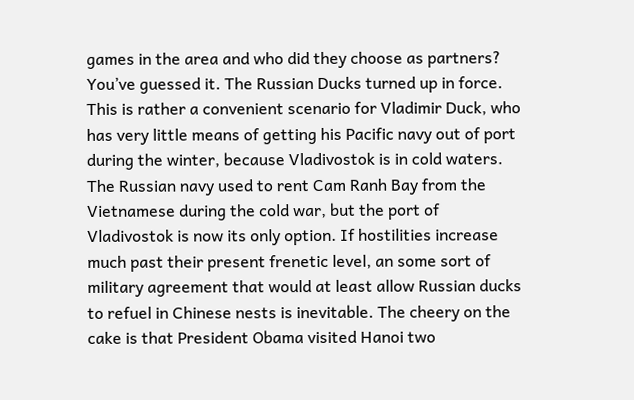games in the area and who did they choose as partners? You’ve guessed it. The Russian Ducks turned up in force. This is rather a convenient scenario for Vladimir Duck, who has very little means of getting his Pacific navy out of port during the winter, because Vladivostok is in cold waters. The Russian navy used to rent Cam Ranh Bay from the Vietnamese during the cold war, but the port of Vladivostok is now its only option. If hostilities increase much past their present frenetic level, an some sort of military agreement that would at least allow Russian ducks to refuel in Chinese nests is inevitable. The cheery on the cake is that President Obama visited Hanoi two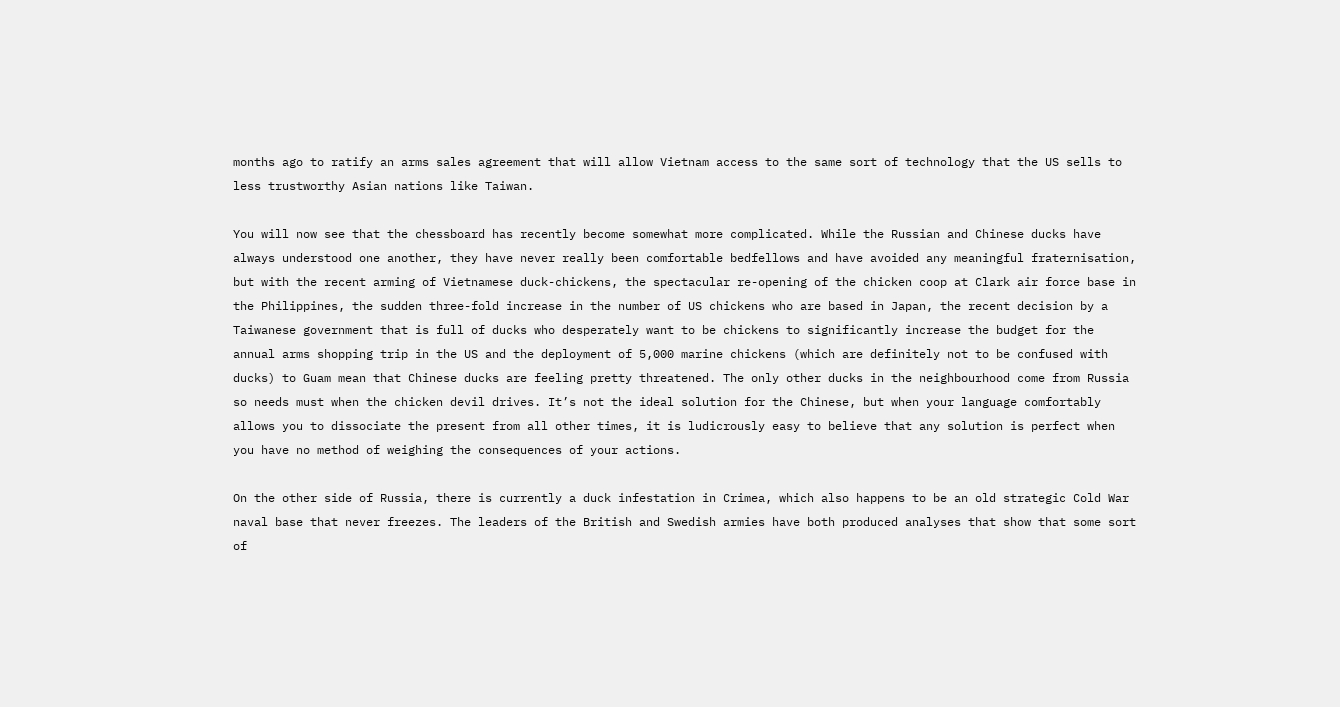months ago to ratify an arms sales agreement that will allow Vietnam access to the same sort of technology that the US sells to less trustworthy Asian nations like Taiwan.

You will now see that the chessboard has recently become somewhat more complicated. While the Russian and Chinese ducks have always understood one another, they have never really been comfortable bedfellows and have avoided any meaningful fraternisation, but with the recent arming of Vietnamese duck-chickens, the spectacular re-opening of the chicken coop at Clark air force base in the Philippines, the sudden three-fold increase in the number of US chickens who are based in Japan, the recent decision by a Taiwanese government that is full of ducks who desperately want to be chickens to significantly increase the budget for the annual arms shopping trip in the US and the deployment of 5,000 marine chickens (which are definitely not to be confused with ducks) to Guam mean that Chinese ducks are feeling pretty threatened. The only other ducks in the neighbourhood come from Russia so needs must when the chicken devil drives. It’s not the ideal solution for the Chinese, but when your language comfortably allows you to dissociate the present from all other times, it is ludicrously easy to believe that any solution is perfect when you have no method of weighing the consequences of your actions.

On the other side of Russia, there is currently a duck infestation in Crimea, which also happens to be an old strategic Cold War naval base that never freezes. The leaders of the British and Swedish armies have both produced analyses that show that some sort of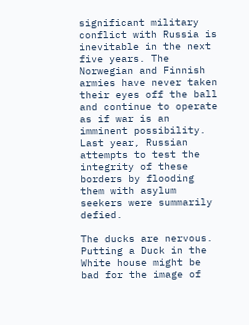significant military conflict with Russia is inevitable in the next five years. The Norwegian and Finnish armies have never taken their eyes off the ball and continue to operate as if war is an imminent possibility. Last year, Russian attempts to test the integrity of these borders by flooding them with asylum seekers were summarily defied.

The ducks are nervous. Putting a Duck in the White house might be bad for the image of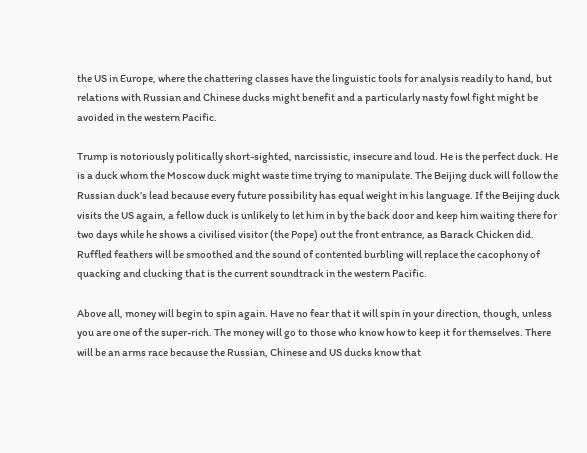the US in Europe, where the chattering classes have the linguistic tools for analysis readily to hand, but relations with Russian and Chinese ducks might benefit and a particularly nasty fowl fight might be avoided in the western Pacific.

Trump is notoriously politically short-sighted, narcissistic, insecure and loud. He is the perfect duck. He is a duck whom the Moscow duck might waste time trying to manipulate. The Beijing duck will follow the Russian duck’s lead because every future possibility has equal weight in his language. If the Beijing duck visits the US again, a fellow duck is unlikely to let him in by the back door and keep him waiting there for two days while he shows a civilised visitor (the Pope) out the front entrance, as Barack Chicken did. Ruffled feathers will be smoothed and the sound of contented burbling will replace the cacophony of quacking and clucking that is the current soundtrack in the western Pacific.

Above all, money will begin to spin again. Have no fear that it will spin in your direction, though, unless you are one of the super-rich. The money will go to those who know how to keep it for themselves. There will be an arms race because the Russian, Chinese and US ducks know that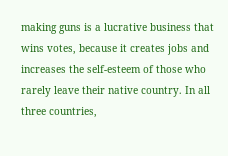making guns is a lucrative business that wins votes, because it creates jobs and increases the self-esteem of those who rarely leave their native country. In all three countries,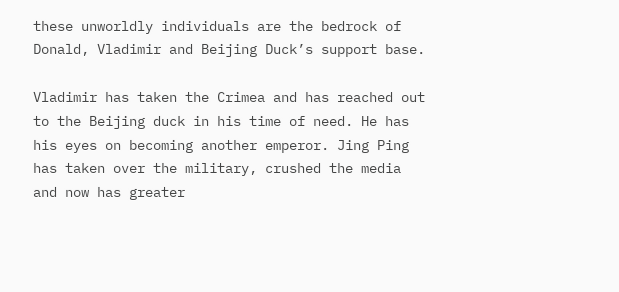these unworldly individuals are the bedrock of Donald, Vladimir and Beijing Duck’s support base.

Vladimir has taken the Crimea and has reached out to the Beijing duck in his time of need. He has his eyes on becoming another emperor. Jing Ping has taken over the military, crushed the media and now has greater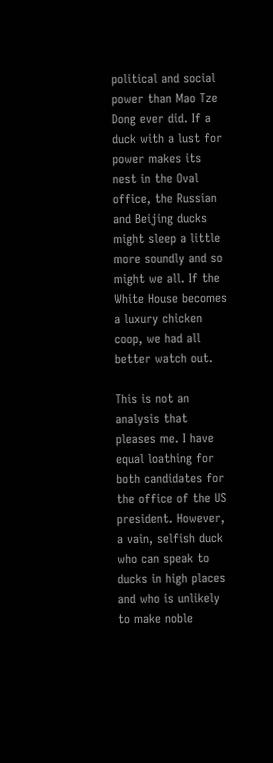political and social power than Mao Tze Dong ever did. If a duck with a lust for power makes its nest in the Oval office, the Russian and Beijing ducks might sleep a little more soundly and so might we all. If the White House becomes a luxury chicken coop, we had all better watch out.

This is not an analysis that pleases me. I have equal loathing for both candidates for the office of the US president. However, a vain, selfish duck who can speak to ducks in high places and who is unlikely to make noble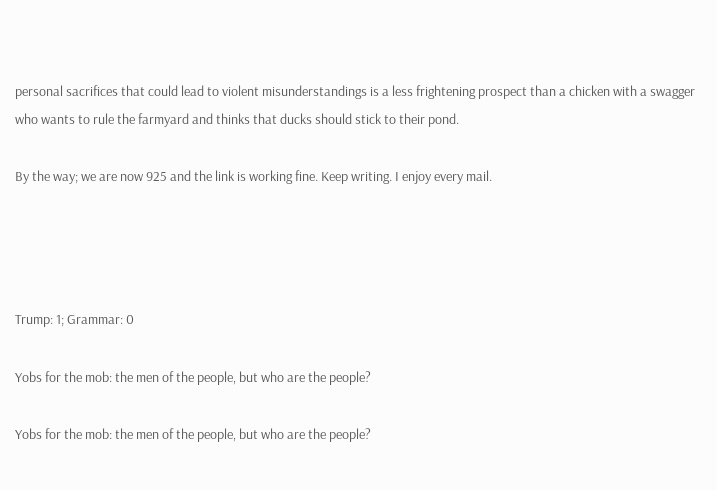personal sacrifices that could lead to violent misunderstandings is a less frightening prospect than a chicken with a swagger who wants to rule the farmyard and thinks that ducks should stick to their pond.

By the way; we are now 925 and the link is working fine. Keep writing. I enjoy every mail.




Trump: 1; Grammar: 0

Yobs for the mob: the men of the people, but who are the people?

Yobs for the mob: the men of the people, but who are the people?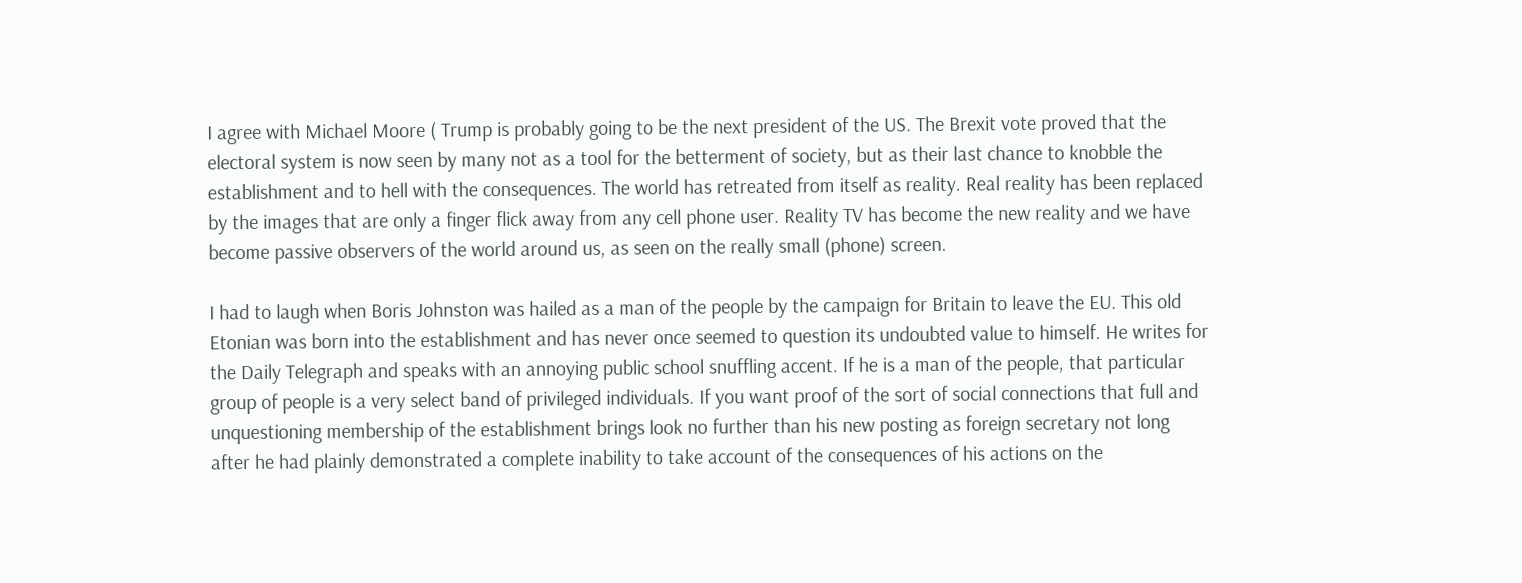I agree with Michael Moore ( Trump is probably going to be the next president of the US. The Brexit vote proved that the electoral system is now seen by many not as a tool for the betterment of society, but as their last chance to knobble the establishment and to hell with the consequences. The world has retreated from itself as reality. Real reality has been replaced by the images that are only a finger flick away from any cell phone user. Reality TV has become the new reality and we have become passive observers of the world around us, as seen on the really small (phone) screen.

I had to laugh when Boris Johnston was hailed as a man of the people by the campaign for Britain to leave the EU. This old Etonian was born into the establishment and has never once seemed to question its undoubted value to himself. He writes for the Daily Telegraph and speaks with an annoying public school snuffling accent. If he is a man of the people, that particular group of people is a very select band of privileged individuals. If you want proof of the sort of social connections that full and unquestioning membership of the establishment brings look no further than his new posting as foreign secretary not long after he had plainly demonstrated a complete inability to take account of the consequences of his actions on the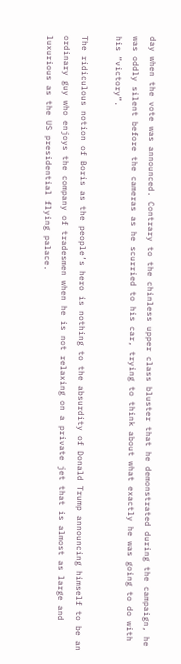day when the vote was announced. Contrary to the chinless upper class bluster that he demonstrated during the campaign, he was oddly silent before the cameras as he scurried to his car, trying to think about what exactly he was going to do with his “victory”.

The ridiculous notion of Boris as the people’s hero is nothing to the absurdity of Donald Trump announcing himself to be an ordinary guy who enjoys the company of tradesmen when he is not relaxing on a private jet that is almost as large and luxurious as the US presidential flying palace.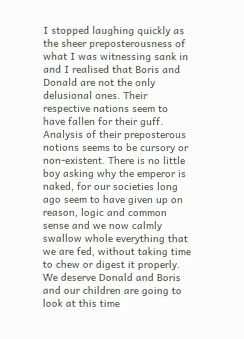I stopped laughing quickly as the sheer preposterousness of what I was witnessing sank in and I realised that Boris and Donald are not the only delusional ones. Their respective nations seem to have fallen for their guff. Analysis of their preposterous notions seems to be cursory or non-existent. There is no little boy asking why the emperor is naked, for our societies long ago seem to have given up on reason, logic and common sense and we now calmly swallow whole everything that we are fed, without taking time to chew or digest it properly. We deserve Donald and Boris and our children are going to look at this time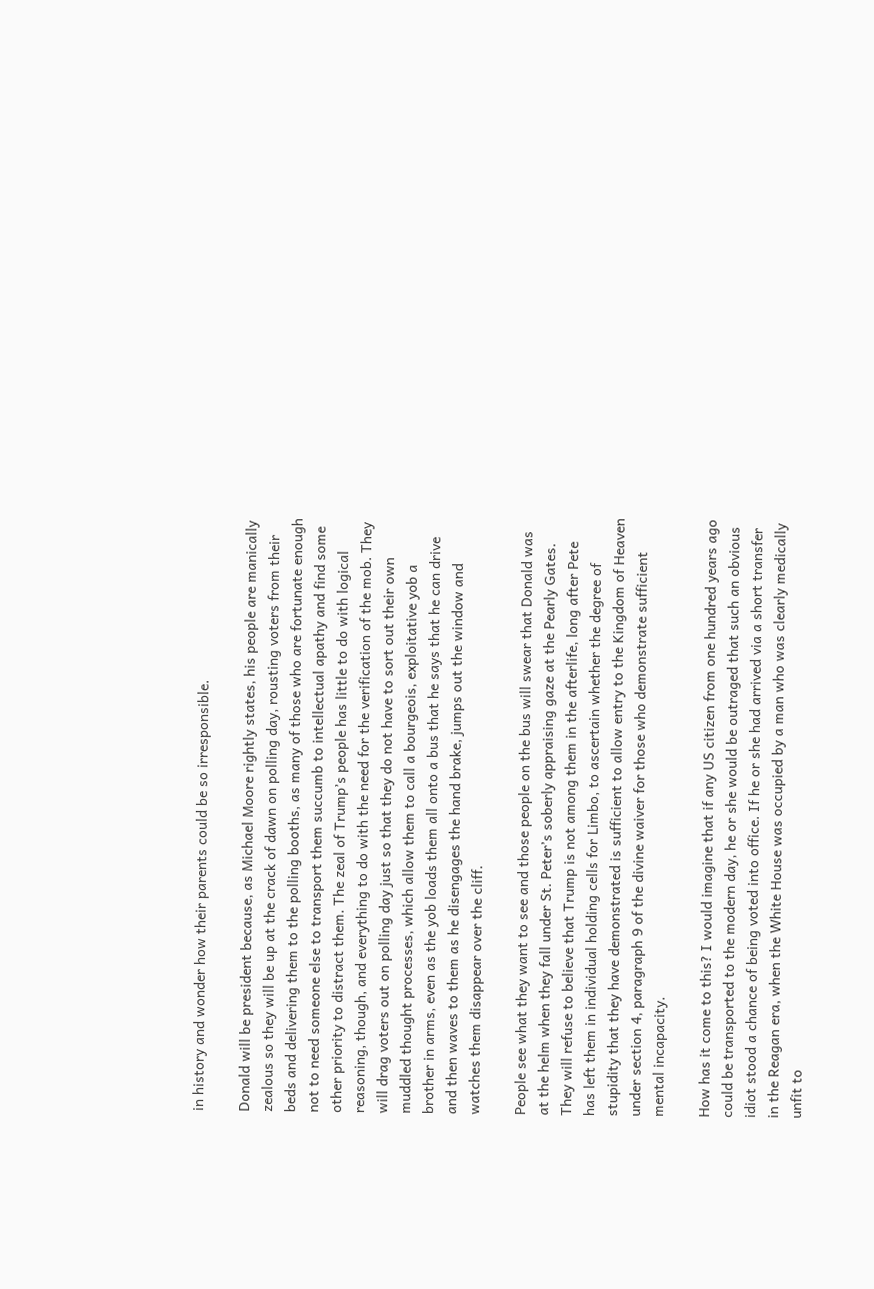in history and wonder how their parents could be so irresponsible.

Donald will be president because, as Michael Moore rightly states, his people are manically zealous so they will be up at the crack of dawn on polling day, rousting voters from their beds and delivering them to the polling booths, as many of those who are fortunate enough not to need someone else to transport them succumb to intellectual apathy and find some other priority to distract them. The zeal of Trump’s people has little to do with logical reasoning, though, and everything to do with the need for the verification of the mob. They will drag voters out on polling day just so that they do not have to sort out their own muddled thought processes, which allow them to call a bourgeois, exploitative yob a brother in arms, even as the yob loads them all onto a bus that he says that he can drive and then waves to them as he disengages the hand brake, jumps out the window and watches them disappear over the cliff.

People see what they want to see and those people on the bus will swear that Donald was at the helm when they fall under St. Peter’s soberly appraising gaze at the Pearly Gates. They will refuse to believe that Trump is not among them in the afterlife, long after Pete has left them in individual holding cells for Limbo, to ascertain whether the degree of stupidity that they have demonstrated is sufficient to allow entry to the Kingdom of Heaven under section 4, paragraph 9 of the divine waiver for those who demonstrate sufficient mental incapacity.

How has it come to this? I would imagine that if any US citizen from one hundred years ago could be transported to the modern day, he or she would be outraged that such an obvious idiot stood a chance of being voted into office. If he or she had arrived via a short transfer in the Reagan era, when the White House was occupied by a man who was clearly medically unfit to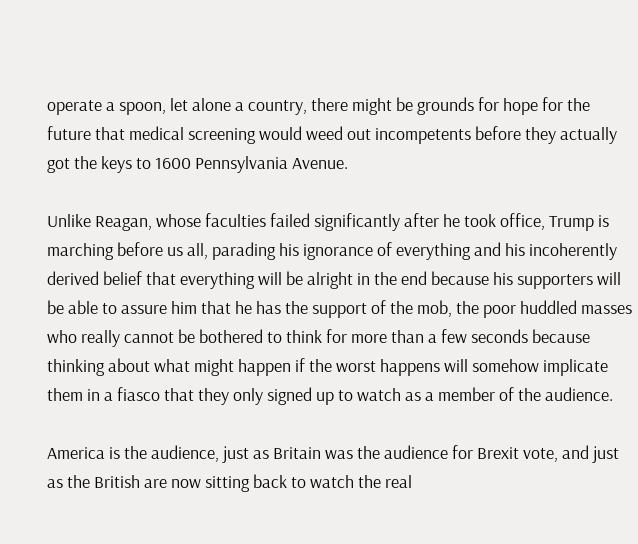operate a spoon, let alone a country, there might be grounds for hope for the future that medical screening would weed out incompetents before they actually got the keys to 1600 Pennsylvania Avenue.

Unlike Reagan, whose faculties failed significantly after he took office, Trump is marching before us all, parading his ignorance of everything and his incoherently derived belief that everything will be alright in the end because his supporters will be able to assure him that he has the support of the mob, the poor huddled masses who really cannot be bothered to think for more than a few seconds because thinking about what might happen if the worst happens will somehow implicate them in a fiasco that they only signed up to watch as a member of the audience.

America is the audience, just as Britain was the audience for Brexit vote, and just as the British are now sitting back to watch the real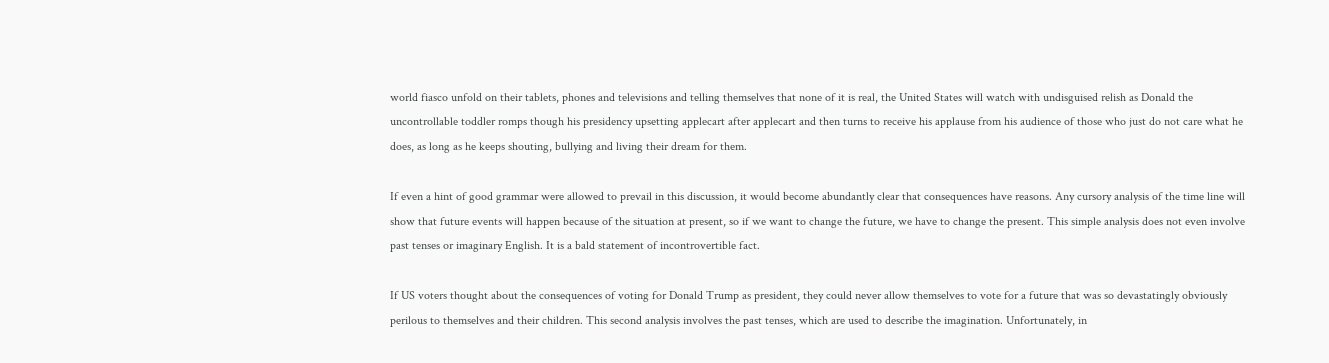world fiasco unfold on their tablets, phones and televisions and telling themselves that none of it is real, the United States will watch with undisguised relish as Donald the uncontrollable toddler romps though his presidency upsetting applecart after applecart and then turns to receive his applause from his audience of those who just do not care what he does, as long as he keeps shouting, bullying and living their dream for them.

If even a hint of good grammar were allowed to prevail in this discussion, it would become abundantly clear that consequences have reasons. Any cursory analysis of the time line will show that future events will happen because of the situation at present, so if we want to change the future, we have to change the present. This simple analysis does not even involve past tenses or imaginary English. It is a bald statement of incontrovertible fact.

If US voters thought about the consequences of voting for Donald Trump as president, they could never allow themselves to vote for a future that was so devastatingly obviously perilous to themselves and their children. This second analysis involves the past tenses, which are used to describe the imagination. Unfortunately, in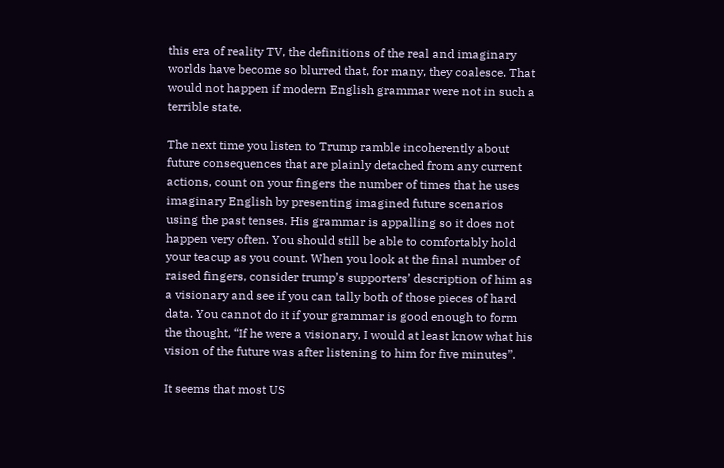this era of reality TV, the definitions of the real and imaginary worlds have become so blurred that, for many, they coalesce. That would not happen if modern English grammar were not in such a terrible state.

The next time you listen to Trump ramble incoherently about future consequences that are plainly detached from any current actions, count on your fingers the number of times that he uses imaginary English by presenting imagined future scenarios using the past tenses. His grammar is appalling so it does not happen very often. You should still be able to comfortably hold your teacup as you count. When you look at the final number of raised fingers, consider trump’s supporters’ description of him as a visionary and see if you can tally both of those pieces of hard data. You cannot do it if your grammar is good enough to form the thought, “If he were a visionary, I would at least know what his vision of the future was after listening to him for five minutes”.

It seems that most US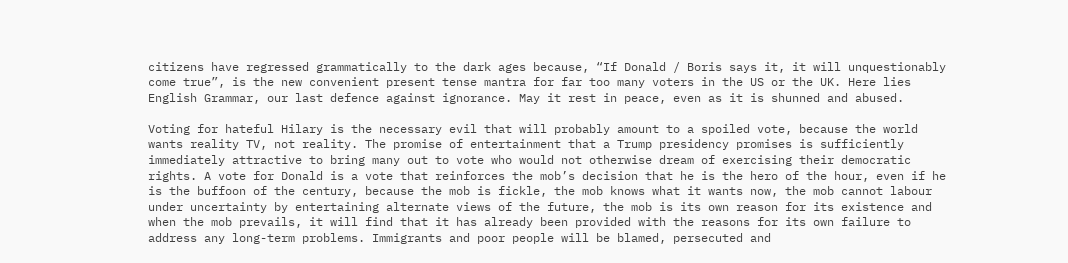citizens have regressed grammatically to the dark ages because, “If Donald / Boris says it, it will unquestionably come true”, is the new convenient present tense mantra for far too many voters in the US or the UK. Here lies English Grammar, our last defence against ignorance. May it rest in peace, even as it is shunned and abused.

Voting for hateful Hilary is the necessary evil that will probably amount to a spoiled vote, because the world wants reality TV, not reality. The promise of entertainment that a Trump presidency promises is sufficiently immediately attractive to bring many out to vote who would not otherwise dream of exercising their democratic rights. A vote for Donald is a vote that reinforces the mob’s decision that he is the hero of the hour, even if he is the buffoon of the century, because the mob is fickle, the mob knows what it wants now, the mob cannot labour under uncertainty by entertaining alternate views of the future, the mob is its own reason for its existence and when the mob prevails, it will find that it has already been provided with the reasons for its own failure to address any long-term problems. Immigrants and poor people will be blamed, persecuted and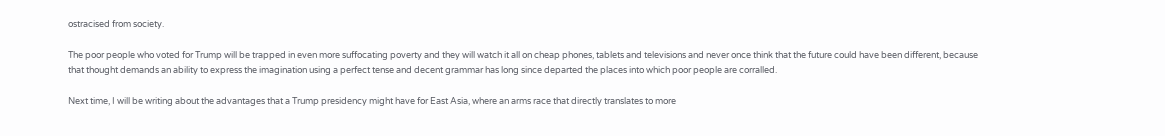ostracised from society.

The poor people who voted for Trump will be trapped in even more suffocating poverty and they will watch it all on cheap phones, tablets and televisions and never once think that the future could have been different, because that thought demands an ability to express the imagination using a perfect tense and decent grammar has long since departed the places into which poor people are corralled.

Next time, I will be writing about the advantages that a Trump presidency might have for East Asia, where an arms race that directly translates to more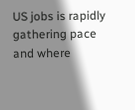US jobs is rapidly gathering pace and where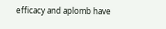efficacy and aplomb have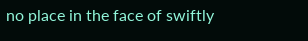no place in the face of swiftly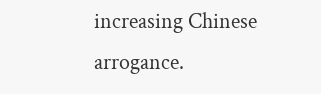increasing Chinese arrogance.